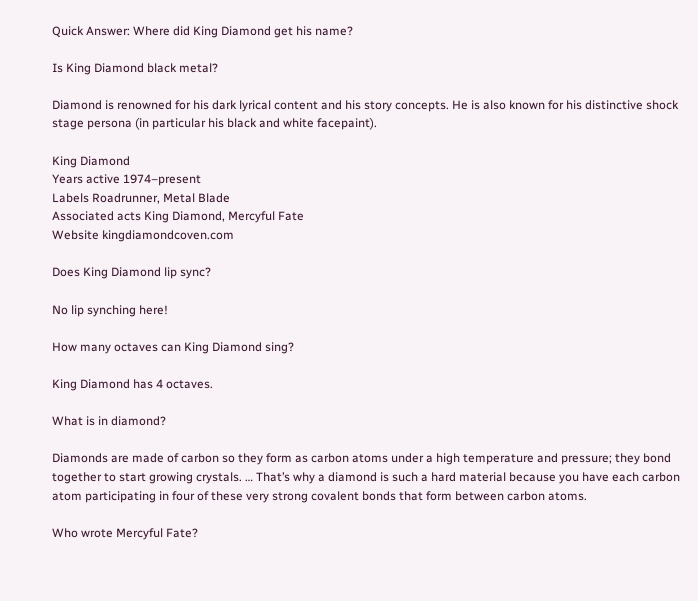Quick Answer: Where did King Diamond get his name?

Is King Diamond black metal?

Diamond is renowned for his dark lyrical content and his story concepts. He is also known for his distinctive shock stage persona (in particular his black and white facepaint).

King Diamond
Years active 1974–present
Labels Roadrunner, Metal Blade
Associated acts King Diamond, Mercyful Fate
Website kingdiamondcoven.com

Does King Diamond lip sync?

No lip synching here!

How many octaves can King Diamond sing?

King Diamond has 4 octaves.

What is in diamond?

Diamonds are made of carbon so they form as carbon atoms under a high temperature and pressure; they bond together to start growing crystals. … That’s why a diamond is such a hard material because you have each carbon atom participating in four of these very strong covalent bonds that form between carbon atoms.

Who wrote Mercyful Fate?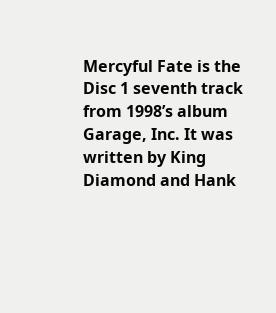Mercyful Fate is the Disc 1 seventh track from 1998’s album Garage, Inc. It was written by King Diamond and Hank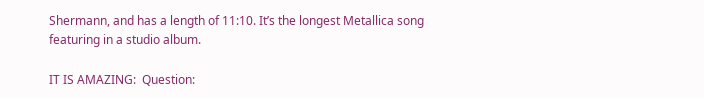Shermann, and has a length of 11:10. It’s the longest Metallica song featuring in a studio album.

IT IS AMAZING:  Question: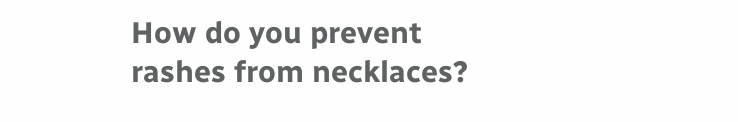How do you prevent rashes from necklaces?